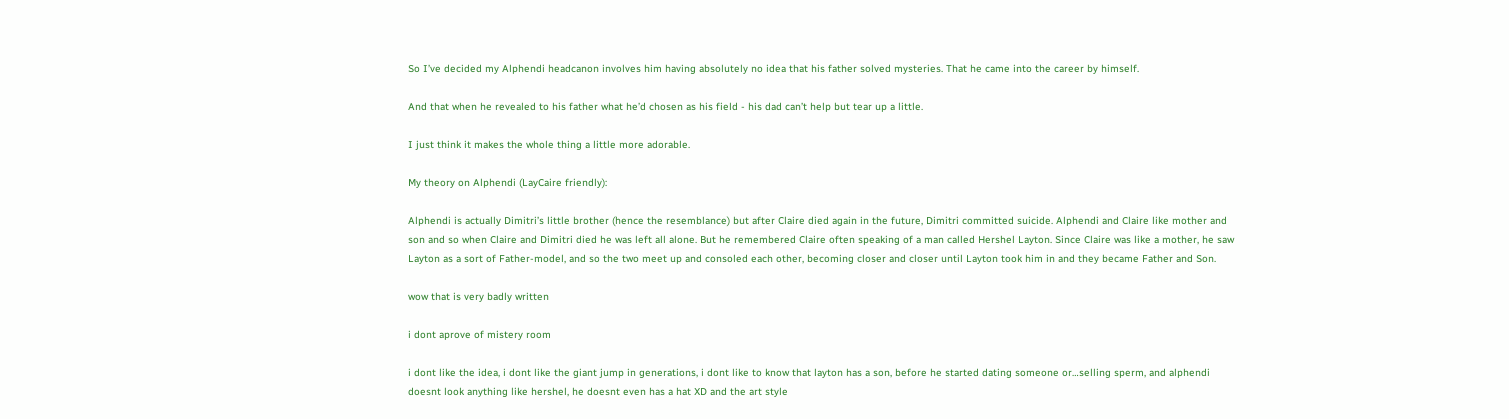So I’ve decided my Alphendi headcanon involves him having absolutely no idea that his father solved mysteries. That he came into the career by himself.

And that when he revealed to his father what he’d chosen as his field - his dad can’t help but tear up a little.

I just think it makes the whole thing a little more adorable.

My theory on Alphendi (LayCaire friendly):

Alphendi is actually Dimitri’s little brother (hence the resemblance) but after Claire died again in the future, Dimitri committed suicide. Alphendi and Claire like mother and son and so when Claire and Dimitri died he was left all alone. But he remembered Claire often speaking of a man called Hershel Layton. Since Claire was like a mother, he saw Layton as a sort of Father-model, and so the two meet up and consoled each other, becoming closer and closer until Layton took him in and they became Father and Son.

wow that is very badly written

i dont aprove of mistery room

i dont like the idea, i dont like the giant jump in generations, i dont like to know that layton has a son, before he started dating someone or…selling sperm, and alphendi doesnt look anything like hershel, he doesnt even has a hat XD and the art style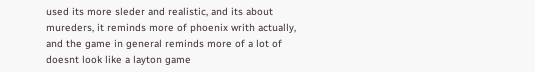used its more sleder and realistic, and its about mureders, it reminds more of phoenix writh actually, and the game in general reminds more of a lot of doesnt look like a layton game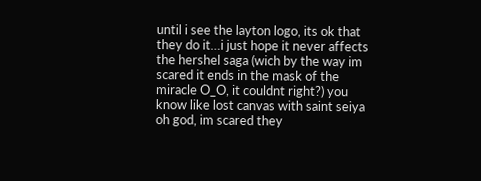until i see the layton logo, its ok that they do it…i just hope it never affects the hershel saga (wich by the way im scared it ends in the mask of the miracle O_O, it couldnt right?) you know like lost canvas with saint seiya oh god, im scared they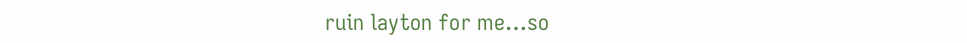ruin layton for me…so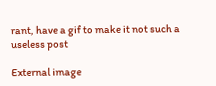rant, have a gif to make it not such a useless post

External image